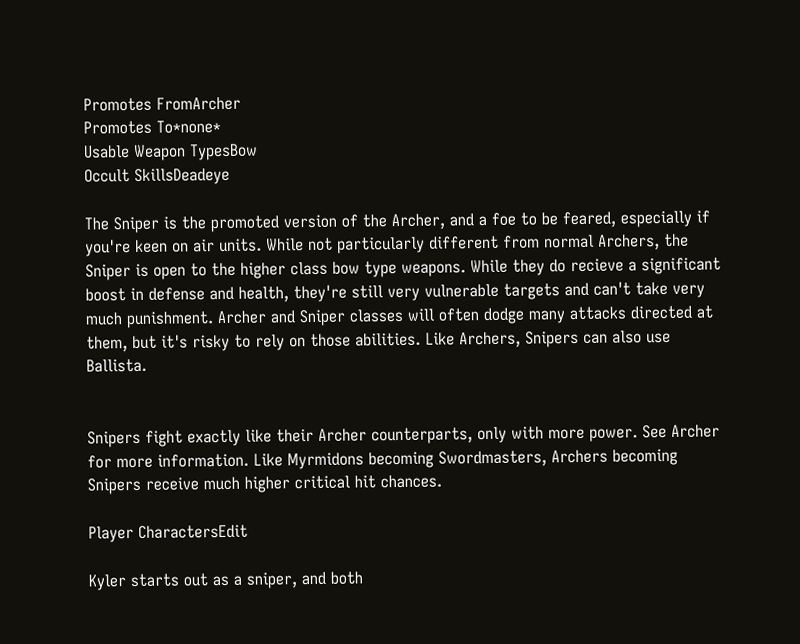Promotes FromArcher
Promotes To*none*
Usable Weapon TypesBow
Occult SkillsDeadeye

The Sniper is the promoted version of the Archer, and a foe to be feared, especially if you're keen on air units. While not particularly different from normal Archers, the Sniper is open to the higher class bow type weapons. While they do recieve a significant boost in defense and health, they're still very vulnerable targets and can't take very much punishment. Archer and Sniper classes will often dodge many attacks directed at them, but it's risky to rely on those abilities. Like Archers, Snipers can also use Ballista.


Snipers fight exactly like their Archer counterparts, only with more power. See Archer for more information. Like Myrmidons becoming Swordmasters, Archers becoming Snipers receive much higher critical hit chances.

Player CharactersEdit

Kyler starts out as a sniper, and both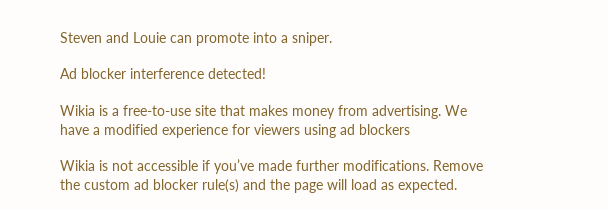Steven and Louie can promote into a sniper.

Ad blocker interference detected!

Wikia is a free-to-use site that makes money from advertising. We have a modified experience for viewers using ad blockers

Wikia is not accessible if you’ve made further modifications. Remove the custom ad blocker rule(s) and the page will load as expected.